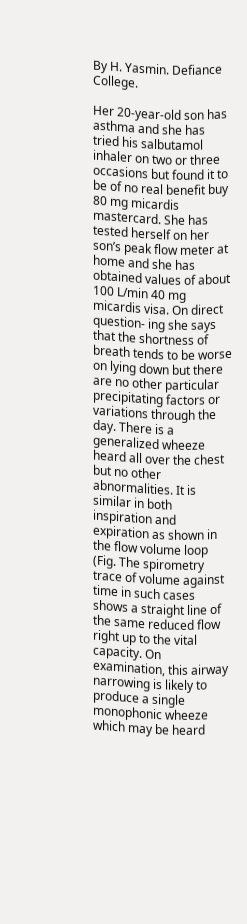By H. Yasmin. Defiance College.

Her 20-year-old son has asthma and she has tried his salbutamol inhaler on two or three occasions but found it to be of no real benefit buy 80 mg micardis mastercard. She has tested herself on her son’s peak flow meter at home and she has obtained values of about 100 L/min 40 mg micardis visa. On direct question- ing she says that the shortness of breath tends to be worse on lying down but there are no other particular precipitating factors or variations through the day. There is a generalized wheeze heard all over the chest but no other abnormalities. It is similar in both inspiration and expiration as shown in the flow volume loop (Fig. The spirometry trace of volume against time in such cases shows a straight line of the same reduced flow right up to the vital capacity. On examination, this airway narrowing is likely to produce a single monophonic wheeze which may be heard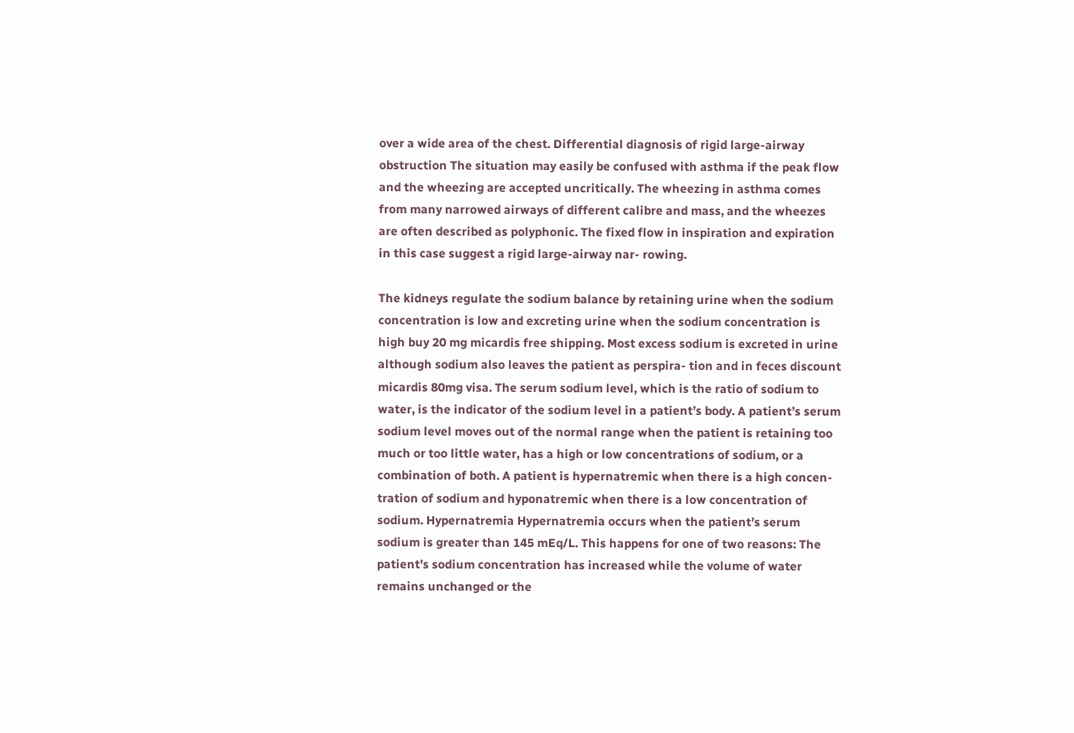over a wide area of the chest. Differential diagnosis of rigid large-airway obstruction The situation may easily be confused with asthma if the peak flow and the wheezing are accepted uncritically. The wheezing in asthma comes from many narrowed airways of different calibre and mass, and the wheezes are often described as polyphonic. The fixed flow in inspiration and expiration in this case suggest a rigid large-airway nar- rowing.

The kidneys regulate the sodium balance by retaining urine when the sodium concentration is low and excreting urine when the sodium concentration is high buy 20 mg micardis free shipping. Most excess sodium is excreted in urine although sodium also leaves the patient as perspira- tion and in feces discount micardis 80mg visa. The serum sodium level, which is the ratio of sodium to water, is the indicator of the sodium level in a patient’s body. A patient’s serum sodium level moves out of the normal range when the patient is retaining too much or too little water, has a high or low concentrations of sodium, or a combination of both. A patient is hypernatremic when there is a high concen- tration of sodium and hyponatremic when there is a low concentration of sodium. Hypernatremia Hypernatremia occurs when the patient’s serum sodium is greater than 145 mEq/L. This happens for one of two reasons: The patient’s sodium concentration has increased while the volume of water remains unchanged or the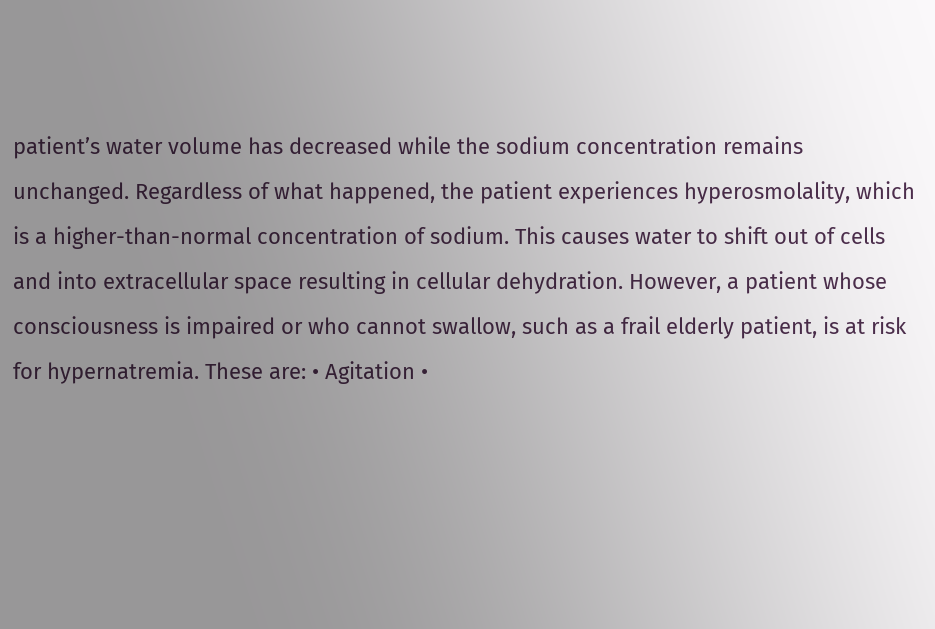patient’s water volume has decreased while the sodium concentration remains unchanged. Regardless of what happened, the patient experiences hyperosmolality, which is a higher-than-normal concentration of sodium. This causes water to shift out of cells and into extracellular space resulting in cellular dehydration. However, a patient whose consciousness is impaired or who cannot swallow, such as a frail elderly patient, is at risk for hypernatremia. These are: • Agitation •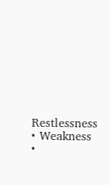Restlessness • Weakness •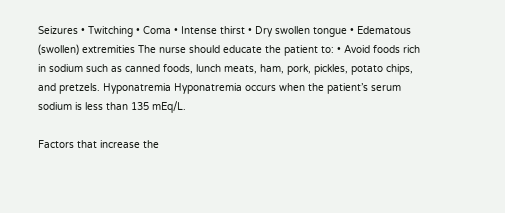Seizures • Twitching • Coma • Intense thirst • Dry swollen tongue • Edematous (swollen) extremities The nurse should educate the patient to: • Avoid foods rich in sodium such as canned foods, lunch meats, ham, pork, pickles, potato chips, and pretzels. Hyponatremia Hyponatremia occurs when the patient’s serum sodium is less than 135 mEq/L.

Factors that increase the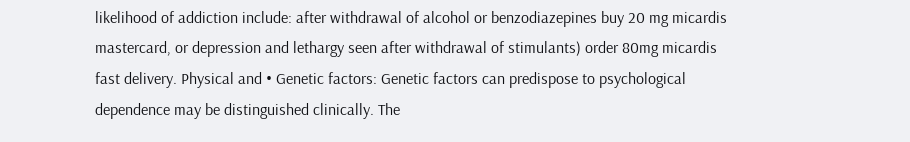likelihood of addiction include: after withdrawal of alcohol or benzodiazepines buy 20 mg micardis mastercard, or depression and lethargy seen after withdrawal of stimulants) order 80mg micardis fast delivery. Physical and • Genetic factors: Genetic factors can predispose to psychological dependence may be distinguished clinically. The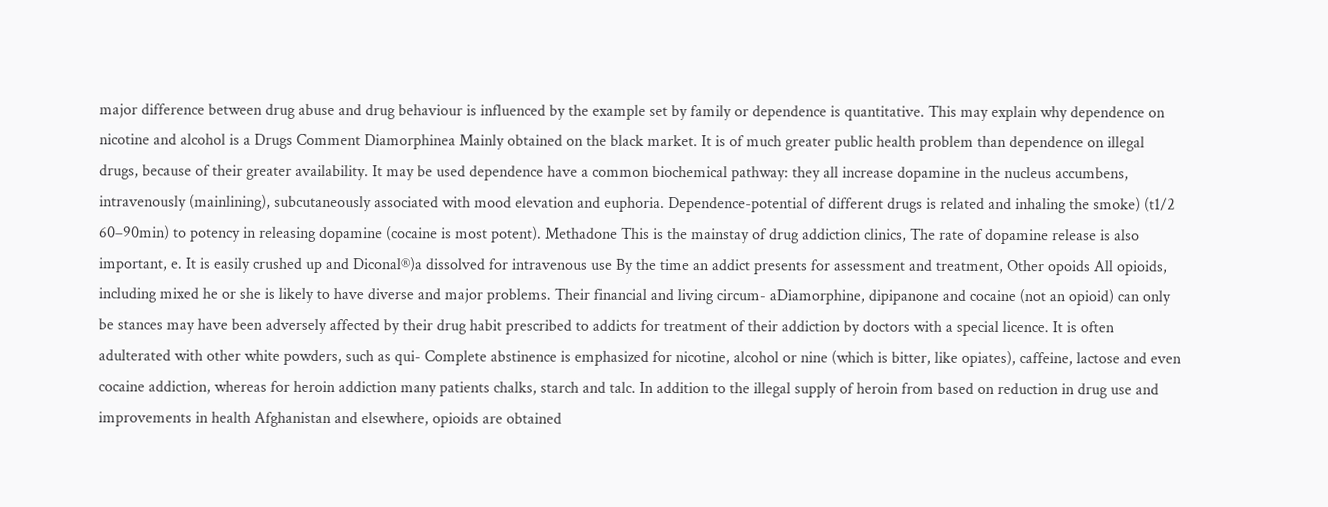major difference between drug abuse and drug behaviour is influenced by the example set by family or dependence is quantitative. This may explain why dependence on nicotine and alcohol is a Drugs Comment Diamorphinea Mainly obtained on the black market. It is of much greater public health problem than dependence on illegal drugs, because of their greater availability. It may be used dependence have a common biochemical pathway: they all increase dopamine in the nucleus accumbens, intravenously (mainlining), subcutaneously associated with mood elevation and euphoria. Dependence-potential of different drugs is related and inhaling the smoke) (t1/2 60–90min) to potency in releasing dopamine (cocaine is most potent). Methadone This is the mainstay of drug addiction clinics, The rate of dopamine release is also important, e. It is easily crushed up and Diconal®)a dissolved for intravenous use By the time an addict presents for assessment and treatment, Other opoids All opioids, including mixed he or she is likely to have diverse and major problems. Their financial and living circum- aDiamorphine, dipipanone and cocaine (not an opioid) can only be stances may have been adversely affected by their drug habit prescribed to addicts for treatment of their addiction by doctors with a special licence. It is often adulterated with other white powders, such as qui- Complete abstinence is emphasized for nicotine, alcohol or nine (which is bitter, like opiates), caffeine, lactose and even cocaine addiction, whereas for heroin addiction many patients chalks, starch and talc. In addition to the illegal supply of heroin from based on reduction in drug use and improvements in health Afghanistan and elsewhere, opioids are obtained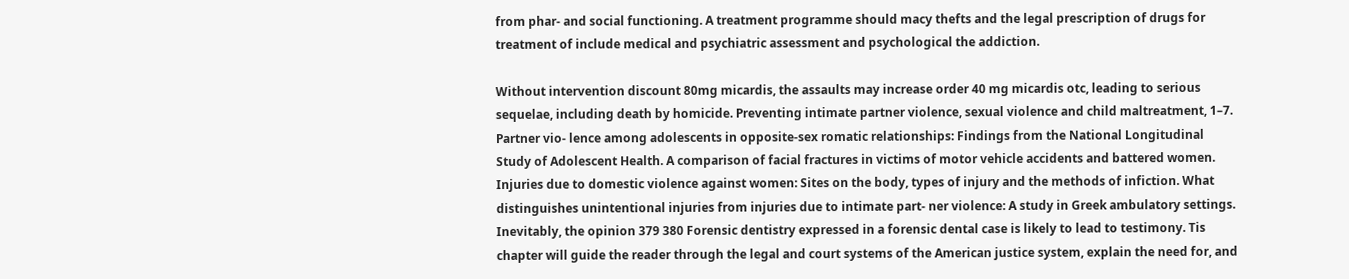from phar- and social functioning. A treatment programme should macy thefts and the legal prescription of drugs for treatment of include medical and psychiatric assessment and psychological the addiction.

Without intervention discount 80mg micardis, the assaults may increase order 40 mg micardis otc, leading to serious sequelae, including death by homicide. Preventing intimate partner violence, sexual violence and child maltreatment, 1–7. Partner vio- lence among adolescents in opposite-sex romatic relationships: Findings from the National Longitudinal Study of Adolescent Health. A comparison of facial fractures in victims of motor vehicle accidents and battered women. Injuries due to domestic violence against women: Sites on the body, types of injury and the methods of infiction. What distinguishes unintentional injuries from injuries due to intimate part- ner violence: A study in Greek ambulatory settings. Inevitably, the opinion 379 380 Forensic dentistry expressed in a forensic dental case is likely to lead to testimony. Tis chapter will guide the reader through the legal and court systems of the American justice system, explain the need for, and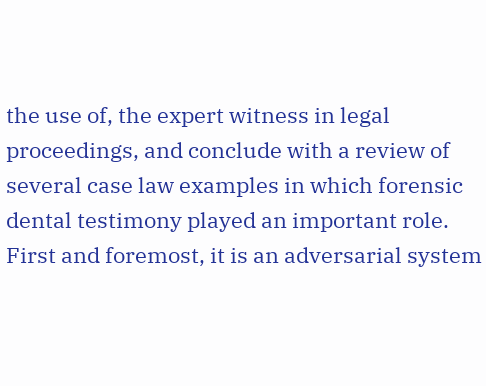the use of, the expert witness in legal proceedings, and conclude with a review of several case law examples in which forensic dental testimony played an important role. First and foremost, it is an adversarial system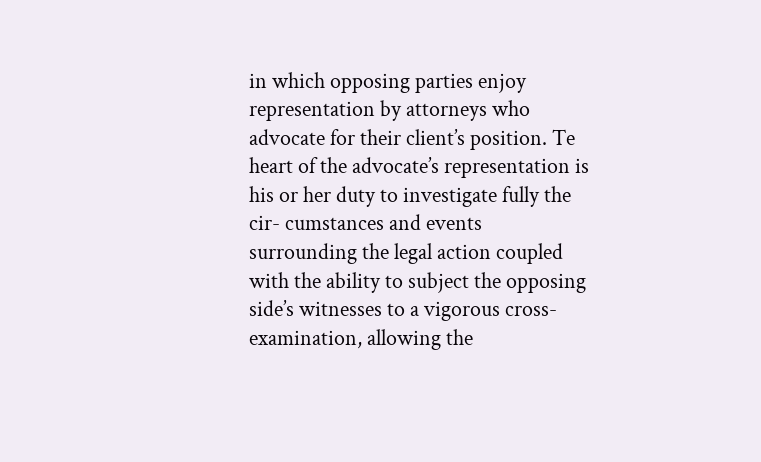in which opposing parties enjoy representation by attorneys who advocate for their client’s position. Te heart of the advocate’s representation is his or her duty to investigate fully the cir- cumstances and events surrounding the legal action coupled with the ability to subject the opposing side’s witnesses to a vigorous cross-examination, allowing the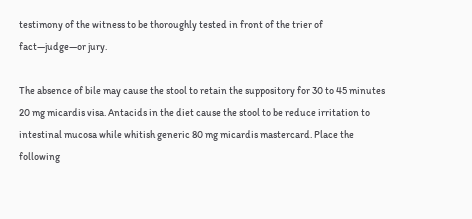testimony of the witness to be thoroughly tested in front of the trier of fact—judge—or jury.

The absence of bile may cause the stool to retain the suppository for 30 to 45 minutes 20 mg micardis visa. Antacids in the diet cause the stool to be reduce irritation to intestinal mucosa while whitish generic 80 mg micardis mastercard. Place the following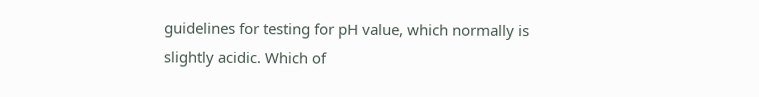guidelines for testing for pH value, which normally is slightly acidic. Which of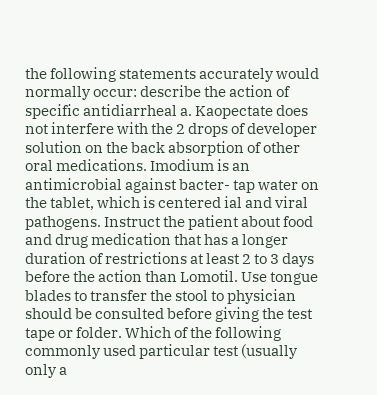the following statements accurately would normally occur: describe the action of specific antidiarrheal a. Kaopectate does not interfere with the 2 drops of developer solution on the back absorption of other oral medications. Imodium is an antimicrobial against bacter- tap water on the tablet, which is centered ial and viral pathogens. Instruct the patient about food and drug medication that has a longer duration of restrictions at least 2 to 3 days before the action than Lomotil. Use tongue blades to transfer the stool to physician should be consulted before giving the test tape or folder. Which of the following commonly used particular test (usually only a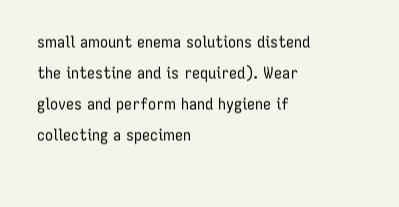small amount enema solutions distend the intestine and is required). Wear gloves and perform hand hygiene if collecting a specimen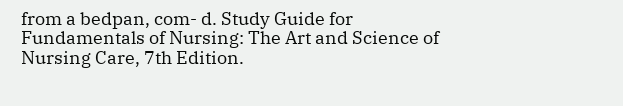from a bedpan, com- d. Study Guide for Fundamentals of Nursing: The Art and Science of Nursing Care, 7th Edition.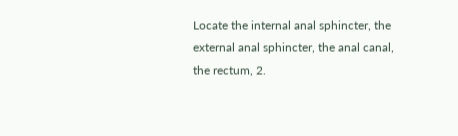Locate the internal anal sphincter, the external anal sphincter, the anal canal, the rectum, 2.